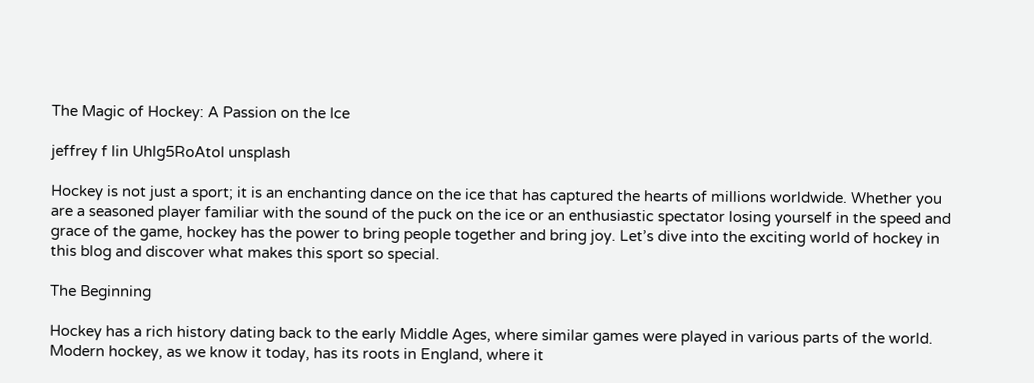The Magic of Hockey: A Passion on the Ice

jeffrey f lin Uhlg5RoAtoI unsplash

Hockey is not just a sport; it is an enchanting dance on the ice that has captured the hearts of millions worldwide. Whether you are a seasoned player familiar with the sound of the puck on the ice or an enthusiastic spectator losing yourself in the speed and grace of the game, hockey has the power to bring people together and bring joy. Let’s dive into the exciting world of hockey in this blog and discover what makes this sport so special.

The Beginning

Hockey has a rich history dating back to the early Middle Ages, where similar games were played in various parts of the world. Modern hockey, as we know it today, has its roots in England, where it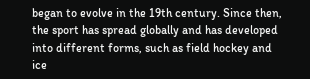began to evolve in the 19th century. Since then, the sport has spread globally and has developed into different forms, such as field hockey and ice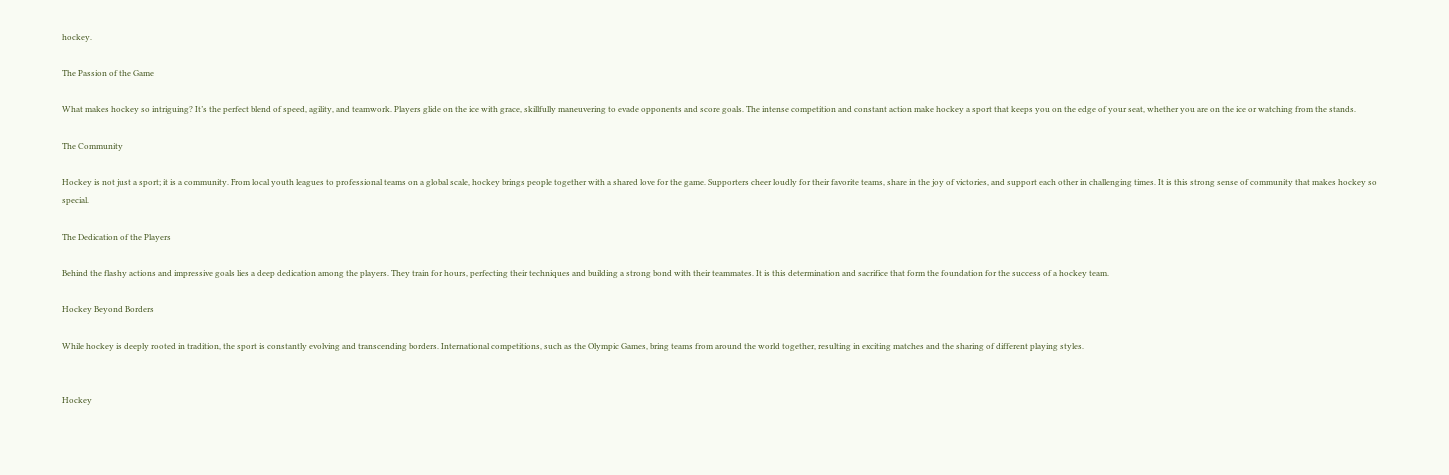hockey.

The Passion of the Game

What makes hockey so intriguing? It’s the perfect blend of speed, agility, and teamwork. Players glide on the ice with grace, skillfully maneuvering to evade opponents and score goals. The intense competition and constant action make hockey a sport that keeps you on the edge of your seat, whether you are on the ice or watching from the stands.

The Community

Hockey is not just a sport; it is a community. From local youth leagues to professional teams on a global scale, hockey brings people together with a shared love for the game. Supporters cheer loudly for their favorite teams, share in the joy of victories, and support each other in challenging times. It is this strong sense of community that makes hockey so special.

The Dedication of the Players

Behind the flashy actions and impressive goals lies a deep dedication among the players. They train for hours, perfecting their techniques and building a strong bond with their teammates. It is this determination and sacrifice that form the foundation for the success of a hockey team.

Hockey Beyond Borders

While hockey is deeply rooted in tradition, the sport is constantly evolving and transcending borders. International competitions, such as the Olympic Games, bring teams from around the world together, resulting in exciting matches and the sharing of different playing styles.


Hockey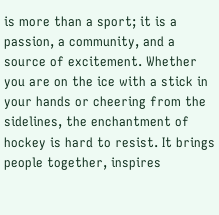is more than a sport; it is a passion, a community, and a source of excitement. Whether you are on the ice with a stick in your hands or cheering from the sidelines, the enchantment of hockey is hard to resist. It brings people together, inspires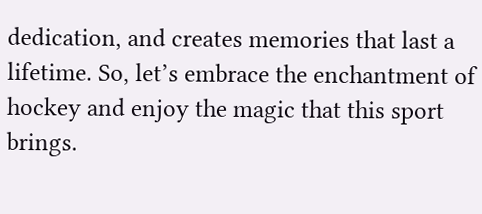dedication, and creates memories that last a lifetime. So, let’s embrace the enchantment of hockey and enjoy the magic that this sport brings.